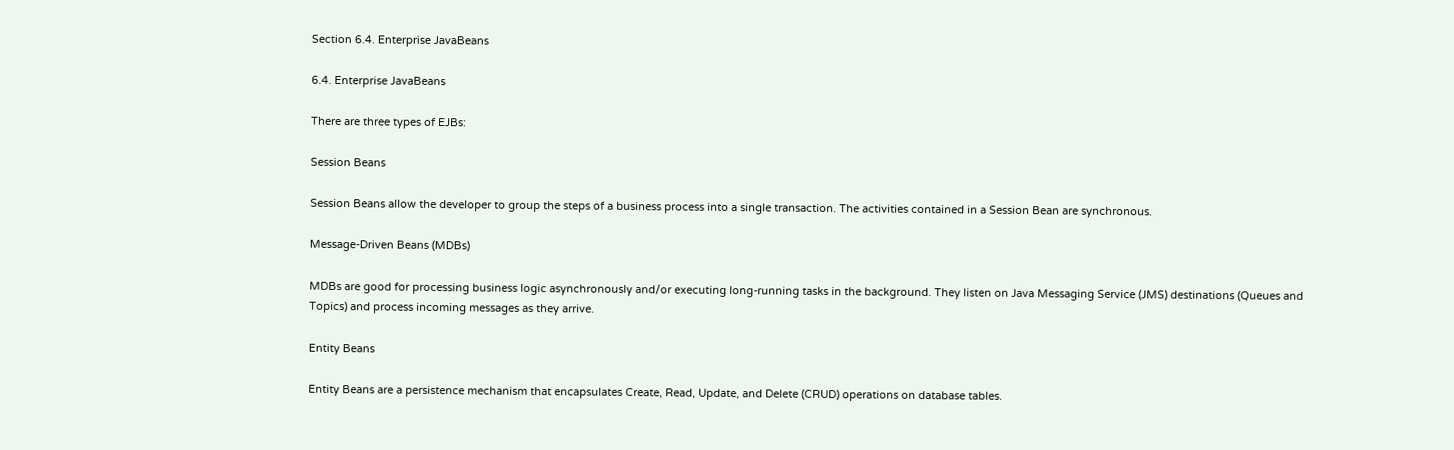Section 6.4. Enterprise JavaBeans

6.4. Enterprise JavaBeans

There are three types of EJBs:

Session Beans

Session Beans allow the developer to group the steps of a business process into a single transaction. The activities contained in a Session Bean are synchronous.

Message-Driven Beans (MDBs)

MDBs are good for processing business logic asynchronously and/or executing long-running tasks in the background. They listen on Java Messaging Service (JMS) destinations (Queues and Topics) and process incoming messages as they arrive.

Entity Beans

Entity Beans are a persistence mechanism that encapsulates Create, Read, Update, and Delete (CRUD) operations on database tables.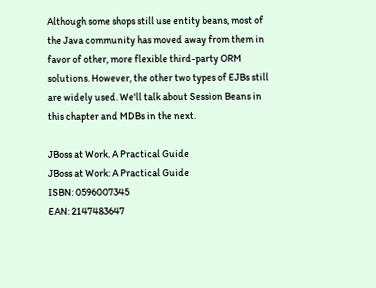Although some shops still use entity beans, most of the Java community has moved away from them in favor of other, more flexible third-party ORM solutions. However, the other two types of EJBs still are widely used. We'll talk about Session Beans in this chapter and MDBs in the next.

JBoss at Work. A Practical Guide
JBoss at Work: A Practical Guide
ISBN: 0596007345
EAN: 2147483647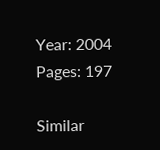Year: 2004
Pages: 197

Similar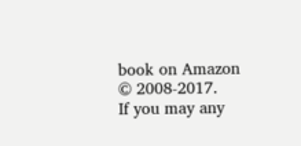book on Amazon © 2008-2017.
If you may any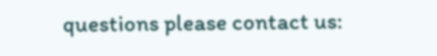questions please contact us: